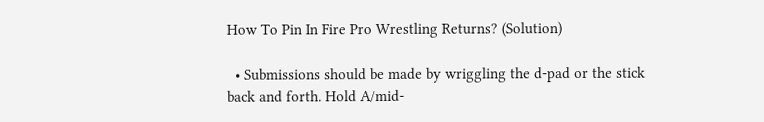How To Pin In Fire Pro Wrestling Returns? (Solution)

  • Submissions should be made by wriggling the d-pad or the stick back and forth. Hold A/mid-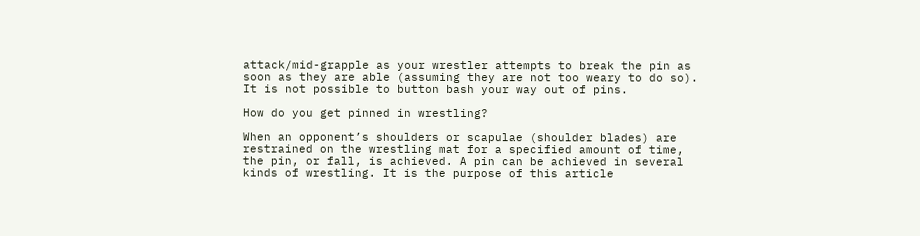attack/mid-grapple as your wrestler attempts to break the pin as soon as they are able (assuming they are not too weary to do so). It is not possible to button bash your way out of pins.

How do you get pinned in wrestling?

When an opponent’s shoulders or scapulae (shoulder blades) are restrained on the wrestling mat for a specified amount of time, the pin, or fall, is achieved. A pin can be achieved in several kinds of wrestling. It is the purpose of this article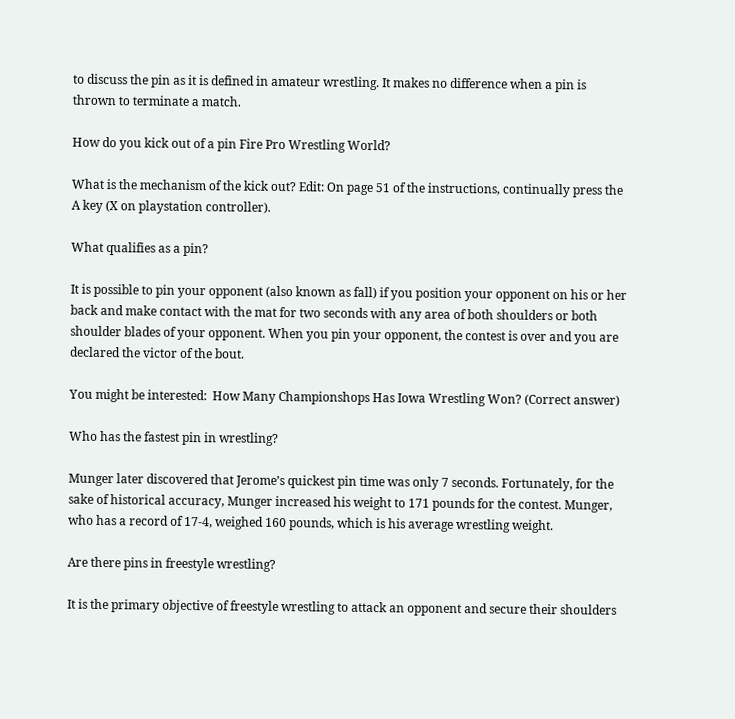to discuss the pin as it is defined in amateur wrestling. It makes no difference when a pin is thrown to terminate a match.

How do you kick out of a pin Fire Pro Wrestling World?

What is the mechanism of the kick out? Edit: On page 51 of the instructions, continually press the A key (X on playstation controller).

What qualifies as a pin?

It is possible to pin your opponent (also known as fall) if you position your opponent on his or her back and make contact with the mat for two seconds with any area of both shoulders or both shoulder blades of your opponent. When you pin your opponent, the contest is over and you are declared the victor of the bout.

You might be interested:  How Many Championshops Has Iowa Wrestling Won? (Correct answer)

Who has the fastest pin in wrestling?

Munger later discovered that Jerome’s quickest pin time was only 7 seconds. Fortunately, for the sake of historical accuracy, Munger increased his weight to 171 pounds for the contest. Munger, who has a record of 17-4, weighed 160 pounds, which is his average wrestling weight.

Are there pins in freestyle wrestling?

It is the primary objective of freestyle wrestling to attack an opponent and secure their shoulders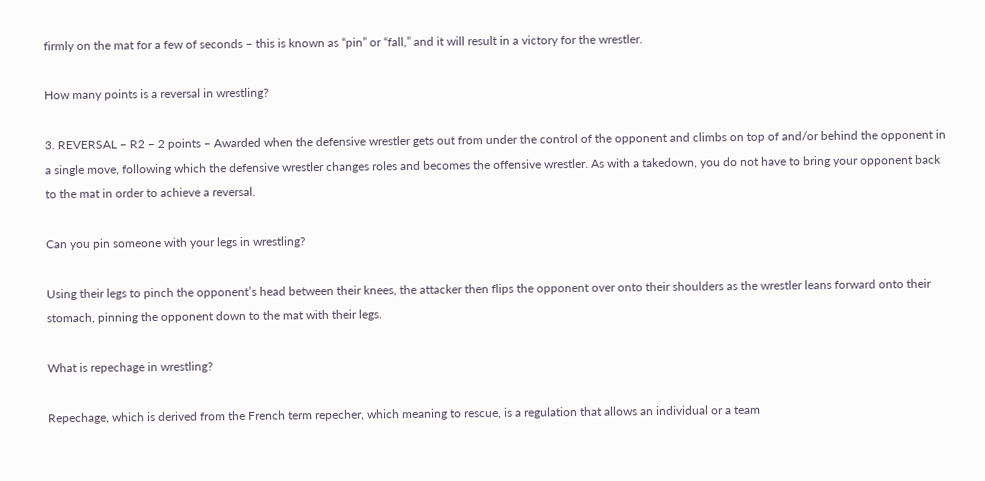firmly on the mat for a few of seconds – this is known as “pin” or “fall,” and it will result in a victory for the wrestler.

How many points is a reversal in wrestling?

3. REVERSAL – R2 – 2 points – Awarded when the defensive wrestler gets out from under the control of the opponent and climbs on top of and/or behind the opponent in a single move, following which the defensive wrestler changes roles and becomes the offensive wrestler. As with a takedown, you do not have to bring your opponent back to the mat in order to achieve a reversal.

Can you pin someone with your legs in wrestling?

Using their legs to pinch the opponent’s head between their knees, the attacker then flips the opponent over onto their shoulders as the wrestler leans forward onto their stomach, pinning the opponent down to the mat with their legs.

What is repechage in wrestling?

Repechage, which is derived from the French term repecher, which meaning to rescue, is a regulation that allows an individual or a team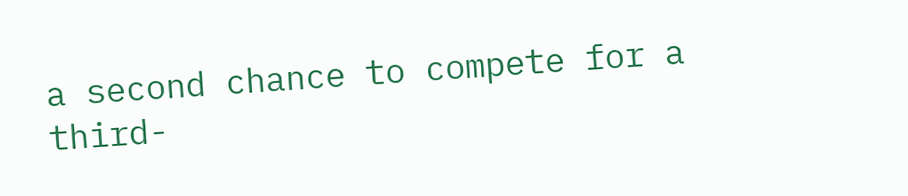a second chance to compete for a third-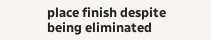place finish despite being eliminated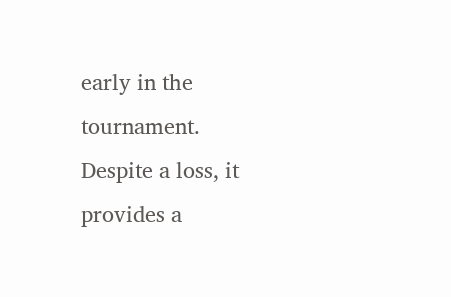early in the tournament. Despite a loss, it provides a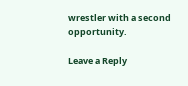wrestler with a second opportunity.

Leave a Reply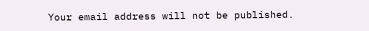Your email address will not be published.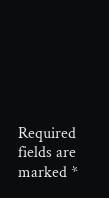Required fields are marked *